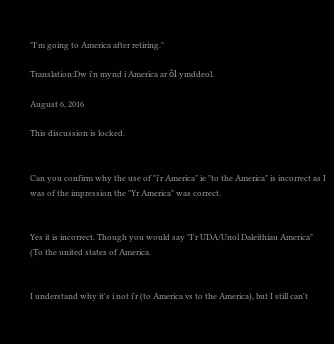"I'm going to America after retiring."

Translation:Dw i'n mynd i America ar ôl ymddeol.

August 6, 2016

This discussion is locked.


Can you confirm why the use of "i'r America" ie "to the America" is incorrect as I was of the impression the "Yr America" was correct.


Yes it is incorrect. Though you would say "I'r UDA/Unol Daleithiau America" (To the united states of America.


I understand why it's i not i'r (to America vs to the America), but I still can't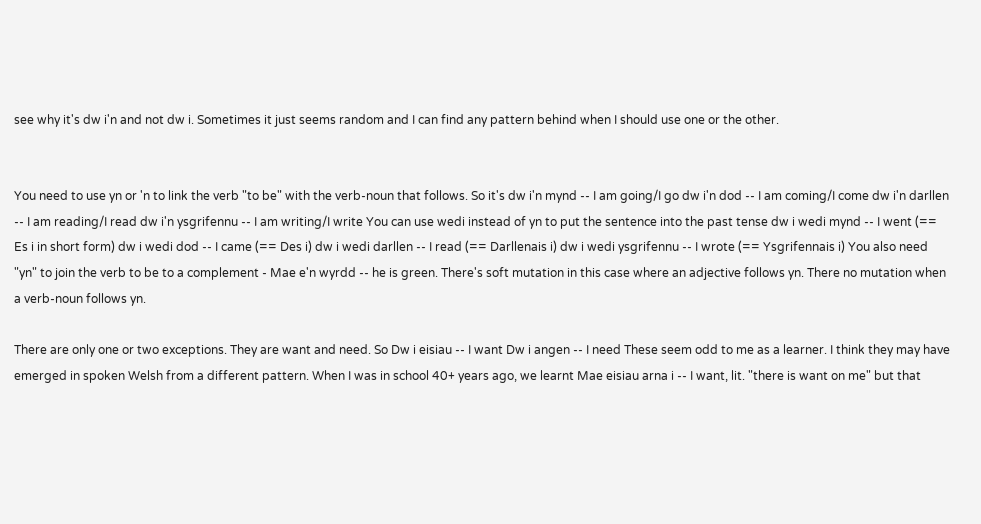see why it's dw i'n and not dw i. Sometimes it just seems random and I can find any pattern behind when I should use one or the other.


You need to use yn or 'n to link the verb "to be" with the verb-noun that follows. So it's dw i'n mynd -- I am going/I go dw i'n dod -- I am coming/I come dw i'n darllen -- I am reading/I read dw i'n ysgrifennu -- I am writing/I write You can use wedi instead of yn to put the sentence into the past tense dw i wedi mynd -- I went (== Es i in short form) dw i wedi dod -- I came (== Des i) dw i wedi darllen -- I read (== Darllenais i) dw i wedi ysgrifennu -- I wrote (== Ysgrifennais i) You also need "yn" to join the verb to be to a complement - Mae e'n wyrdd -- he is green. There's soft mutation in this case where an adjective follows yn. There no mutation when a verb-noun follows yn.

There are only one or two exceptions. They are want and need. So Dw i eisiau -- I want Dw i angen -- I need These seem odd to me as a learner. I think they may have emerged in spoken Welsh from a different pattern. When I was in school 40+ years ago, we learnt Mae eisiau arna i -- I want, lit. "there is want on me" but that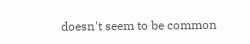doesn't seem to be common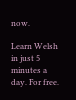now.

Learn Welsh in just 5 minutes a day. For free.